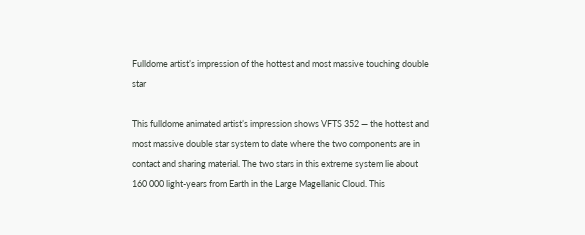Fulldome artist’s impression of the hottest and most massive touching double star

This fulldome animated artist’s impression shows VFTS 352 — the hottest and most massive double star system to date where the two components are in contact and sharing material. The two stars in this extreme system lie about 160 000 light-years from Earth in the Large Magellanic Cloud. This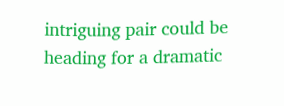intriguing pair could be heading for a dramatic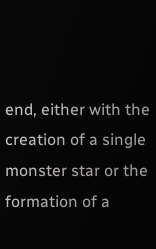end, either with the creation of a single monster star or the formation of a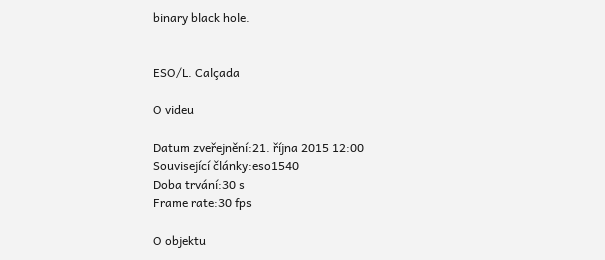binary black hole.


ESO/L. Calçada

O videu

Datum zveřejnění:21. října 2015 12:00
Související články:eso1540
Doba trvání:30 s
Frame rate:30 fps

O objektu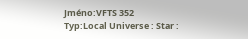Jméno:VFTS 352
Typ:Local Universe : Star :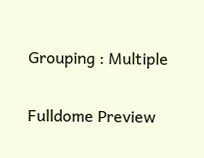Grouping : Multiple


Fulldome Preview